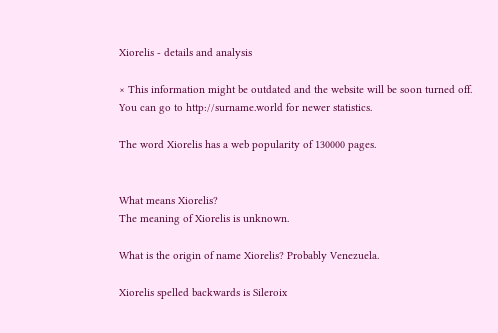Xiorelis - details and analysis

× This information might be outdated and the website will be soon turned off.
You can go to http://surname.world for newer statistics.

The word Xiorelis has a web popularity of 130000 pages.


What means Xiorelis?
The meaning of Xiorelis is unknown.

What is the origin of name Xiorelis? Probably Venezuela.

Xiorelis spelled backwards is Sileroix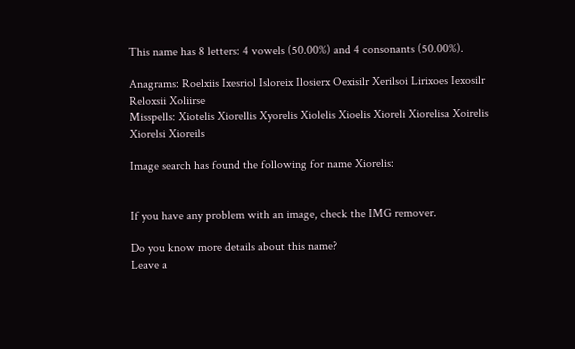This name has 8 letters: 4 vowels (50.00%) and 4 consonants (50.00%).

Anagrams: Roelxiis Ixesriol Isloreix Ilosierx Oexisilr Xerilsoi Lirixoes Iexosilr Reloxsii Xoliirse
Misspells: Xiotelis Xiorellis Xyorelis Xiolelis Xioelis Xioreli Xiorelisa Xoirelis Xiorelsi Xioreils

Image search has found the following for name Xiorelis:


If you have any problem with an image, check the IMG remover.

Do you know more details about this name?
Leave a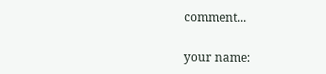comment...

your name: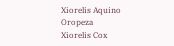Xiorelis Aquino Oropeza
Xiorelis Cox